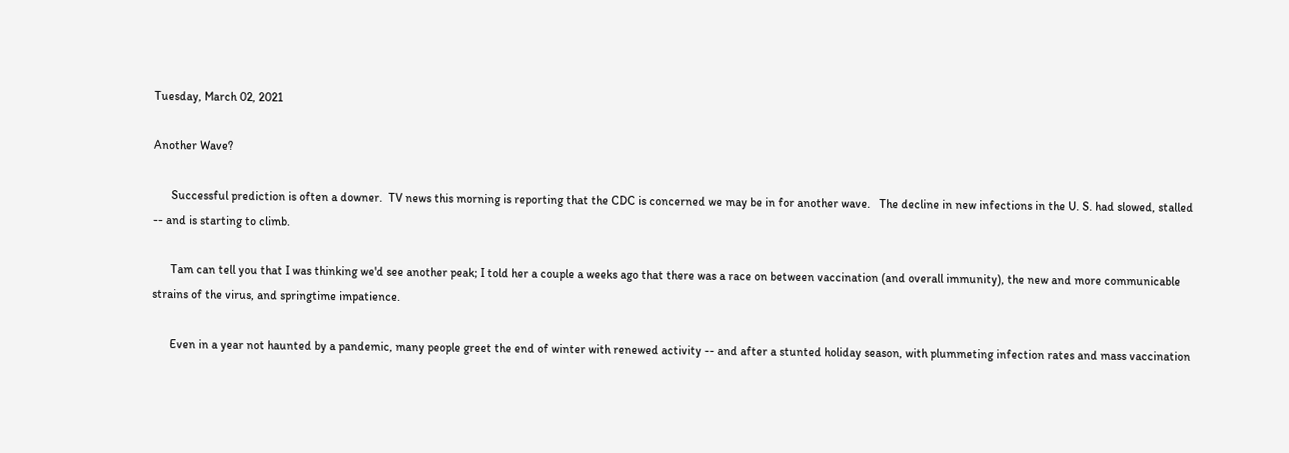Tuesday, March 02, 2021

Another Wave?

      Successful prediction is often a downer.  TV news this morning is reporting that the CDC is concerned we may be in for another wave.   The decline in new infections in the U. S. had slowed, stalled -- and is starting to climb.

      Tam can tell you that I was thinking we'd see another peak; I told her a couple a weeks ago that there was a race on between vaccination (and overall immunity), the new and more communicable strains of the virus, and springtime impatience.

      Even in a year not haunted by a pandemic, many people greet the end of winter with renewed activity -- and after a stunted holiday season, with plummeting infection rates and mass vaccination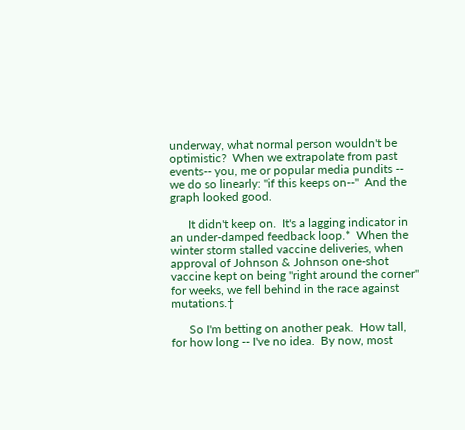underway, what normal person wouldn't be optimistic?  When we extrapolate from past events-- you, me or popular media pundits -- we do so linearly: "if this keeps on--"  And the graph looked good.

      It didn't keep on.  It's a lagging indicator in an under-damped feedback loop.*  When the winter storm stalled vaccine deliveries, when approval of Johnson & Johnson one-shot vaccine kept on being "right around the corner" for weeks, we fell behind in the race against mutations.†

      So I'm betting on another peak.  How tall, for how long -- I've no idea.  By now, most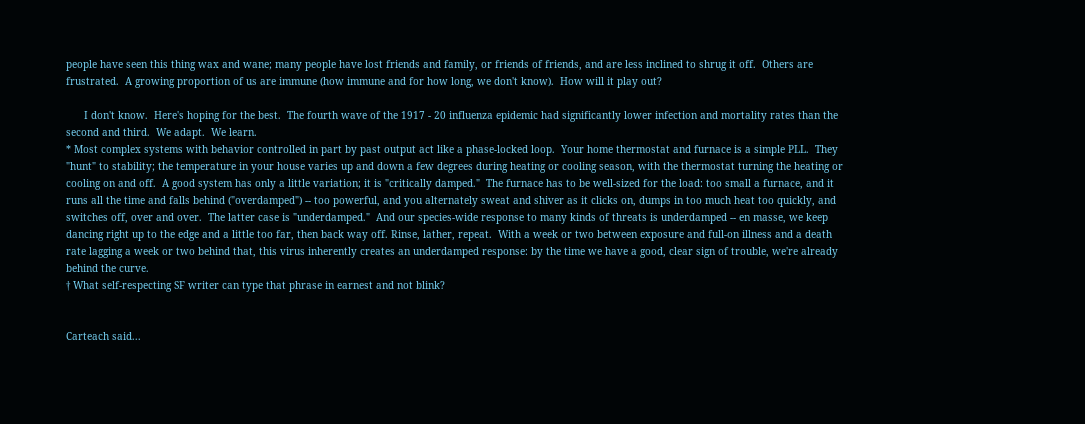people have seen this thing wax and wane; many people have lost friends and family, or friends of friends, and are less inclined to shrug it off.  Others are frustrated.  A growing proportion of us are immune (how immune and for how long, we don't know).  How will it play out?

      I don't know.  Here's hoping for the best.  The fourth wave of the 1917 - 20 influenza epidemic had significantly lower infection and mortality rates than the second and third.  We adapt.  We learn.
* Most complex systems with behavior controlled in part by past output act like a phase-locked loop.  Your home thermostat and furnace is a simple PLL.  They "hunt" to stability; the temperature in your house varies up and down a few degrees during heating or cooling season, with the thermostat turning the heating or cooling on and off.  A good system has only a little variation; it is "critically damped."  The furnace has to be well-sized for the load: too small a furnace, and it runs all the time and falls behind ("overdamped") -- too powerful, and you alternately sweat and shiver as it clicks on, dumps in too much heat too quickly, and switches off, over and over.  The latter case is "underdamped."  And our species-wide response to many kinds of threats is underdamped -- en masse, we keep dancing right up to the edge and a little too far, then back way off. Rinse, lather, repeat.  With a week or two between exposure and full-on illness and a death rate lagging a week or two behind that, this virus inherently creates an underdamped response: by the time we have a good, clear sign of trouble, we're already behind the curve.
† What self-respecting SF writer can type that phrase in earnest and not blink?


Carteach said...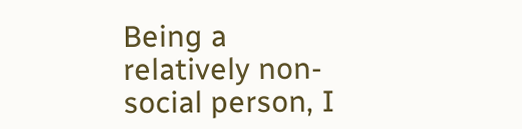Being a relatively non-social person, I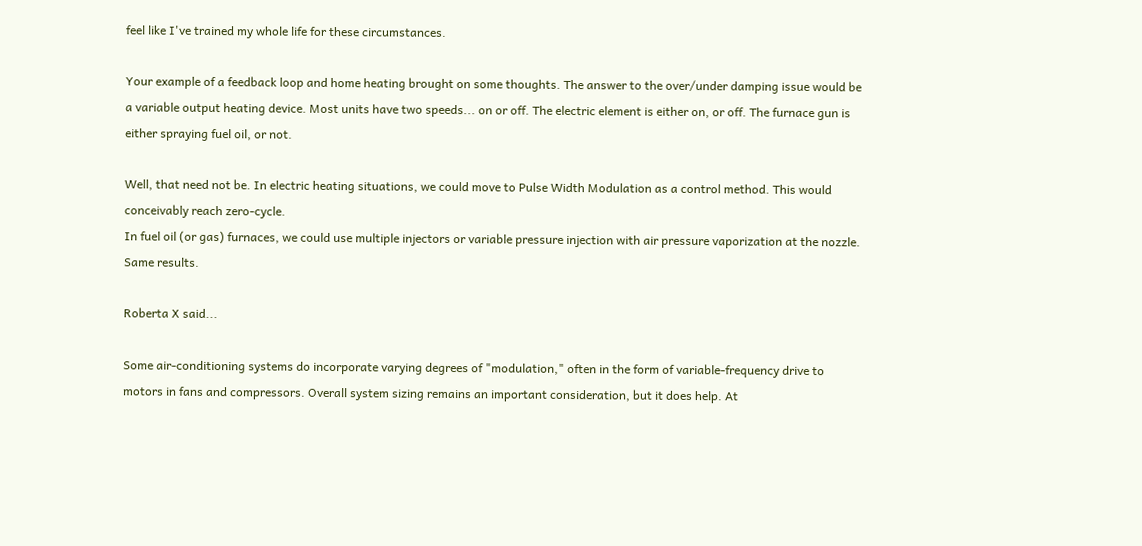feel like I've trained my whole life for these circumstances.

Your example of a feedback loop and home heating brought on some thoughts. The answer to the over/under damping issue would be a variable output heating device. Most units have two speeds... on or off. The electric element is either on, or off. The furnace gun is either spraying fuel oil, or not.

Well, that need not be. In electric heating situations, we could move to Pulse Width Modulation as a control method. This would conceivably reach zero-cycle.
In fuel oil (or gas) furnaces, we could use multiple injectors or variable pressure injection with air pressure vaporization at the nozzle. Same results.

Roberta X said...

Some air-conditioning systems do incorporate varying degrees of "modulation," often in the form of variable-frequency drive to motors in fans and compressors. Overall system sizing remains an important consideration, but it does help. At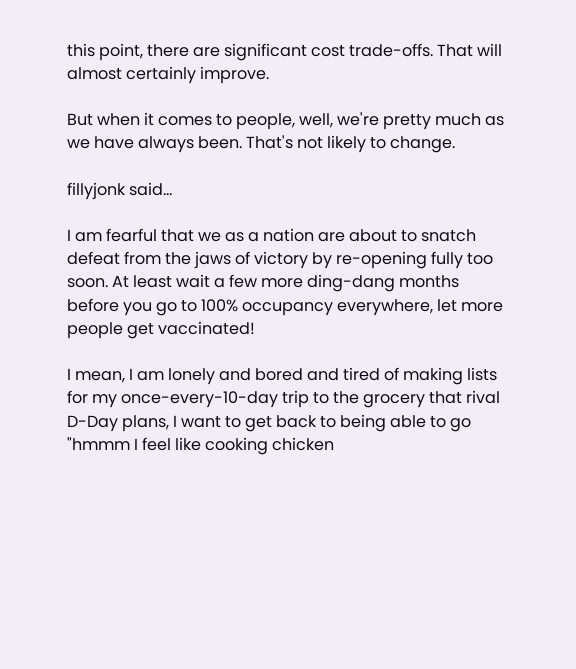this point, there are significant cost trade-offs. That will almost certainly improve.

But when it comes to people, well, we're pretty much as we have always been. That's not likely to change.

fillyjonk said...

I am fearful that we as a nation are about to snatch defeat from the jaws of victory by re-opening fully too soon. At least wait a few more ding-dang months before you go to 100% occupancy everywhere, let more people get vaccinated!

I mean, I am lonely and bored and tired of making lists for my once-every-10-day trip to the grocery that rival D-Day plans, I want to get back to being able to go "hmmm I feel like cooking chicken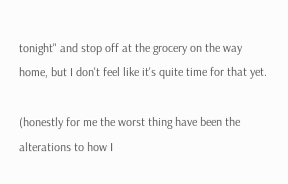tonight" and stop off at the grocery on the way home, but I don't feel like it's quite time for that yet.

(honestly for me the worst thing have been the alterations to how I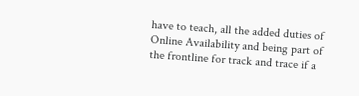have to teach, all the added duties of Online Availability and being part of the frontline for track and trace if a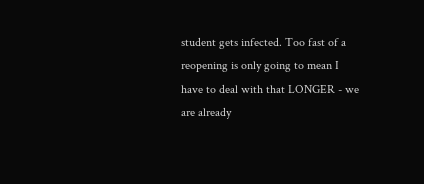student gets infected. Too fast of a reopening is only going to mean I have to deal with that LONGER - we are already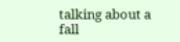talking about a fall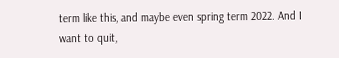term like this, and maybe even spring term 2022. And I want to quit,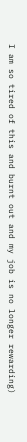I am so tired of this and burnt out and my job is no longer rewarding)